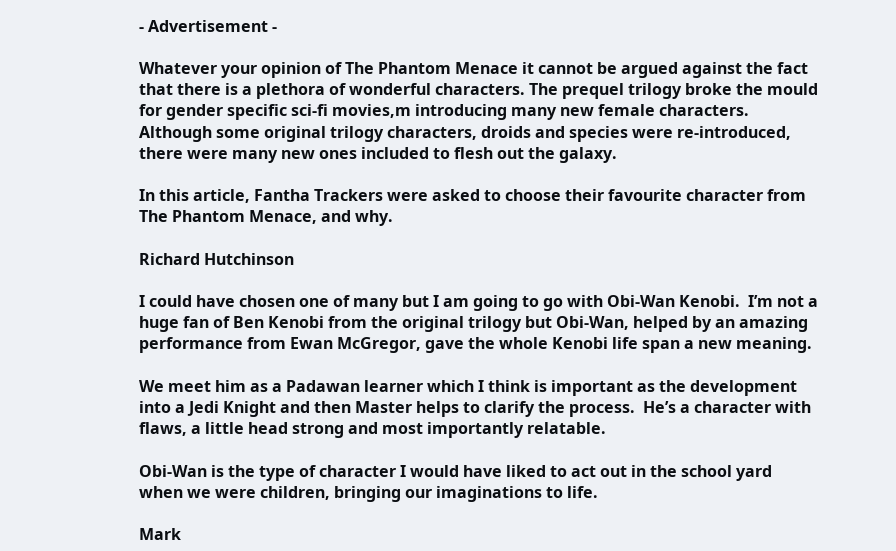- Advertisement -

Whatever your opinion of The Phantom Menace it cannot be argued against the fact that there is a plethora of wonderful characters. The prequel trilogy broke the mould for gender specific sci-fi movies,m introducing many new female characters. Although some original trilogy characters, droids and species were re-introduced, there were many new ones included to flesh out the galaxy.

In this article, Fantha Trackers were asked to choose their favourite character from The Phantom Menace, and why.

Richard Hutchinson

I could have chosen one of many but I am going to go with Obi-Wan Kenobi.  I’m not a huge fan of Ben Kenobi from the original trilogy but Obi-Wan, helped by an amazing performance from Ewan McGregor, gave the whole Kenobi life span a new meaning.

We meet him as a Padawan learner which I think is important as the development into a Jedi Knight and then Master helps to clarify the process.  He’s a character with flaws, a little head strong and most importantly relatable.

Obi-Wan is the type of character I would have liked to act out in the school yard when we were children, bringing our imaginations to life.

Mark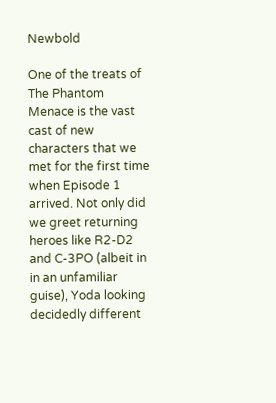Newbold

One of the treats of The Phantom Menace is the vast cast of new characters that we met for the first time when Episode 1 arrived. Not only did we greet returning heroes like R2-D2 and C-3PO (albeit in in an unfamiliar guise), Yoda looking decidedly different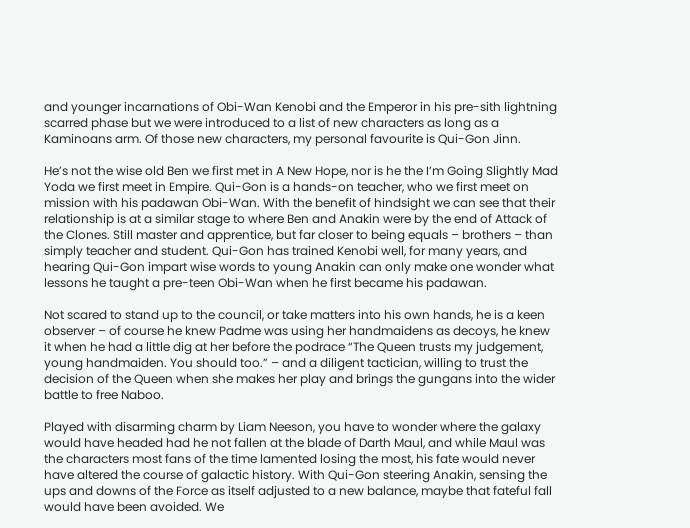and younger incarnations of Obi-Wan Kenobi and the Emperor in his pre-sith lightning scarred phase but we were introduced to a list of new characters as long as a Kaminoans arm. Of those new characters, my personal favourite is Qui-Gon Jinn.

He’s not the wise old Ben we first met in A New Hope, nor is he the I’m Going Slightly Mad Yoda we first meet in Empire. Qui-Gon is a hands-on teacher, who we first meet on mission with his padawan Obi-Wan. With the benefit of hindsight we can see that their relationship is at a similar stage to where Ben and Anakin were by the end of Attack of the Clones. Still master and apprentice, but far closer to being equals – brothers – than simply teacher and student. Qui-Gon has trained Kenobi well, for many years, and hearing Qui-Gon impart wise words to young Anakin can only make one wonder what lessons he taught a pre-teen Obi-Wan when he first became his padawan.

Not scared to stand up to the council, or take matters into his own hands, he is a keen observer – of course he knew Padme was using her handmaidens as decoys, he knew it when he had a little dig at her before the podrace “The Queen trusts my judgement, young handmaiden. You should too.” – and a diligent tactician, willing to trust the decision of the Queen when she makes her play and brings the gungans into the wider battle to free Naboo.

Played with disarming charm by Liam Neeson, you have to wonder where the galaxy would have headed had he not fallen at the blade of Darth Maul, and while Maul was the characters most fans of the time lamented losing the most, his fate would never have altered the course of galactic history. With Qui-Gon steering Anakin, sensing the ups and downs of the Force as itself adjusted to a new balance, maybe that fateful fall would have been avoided. We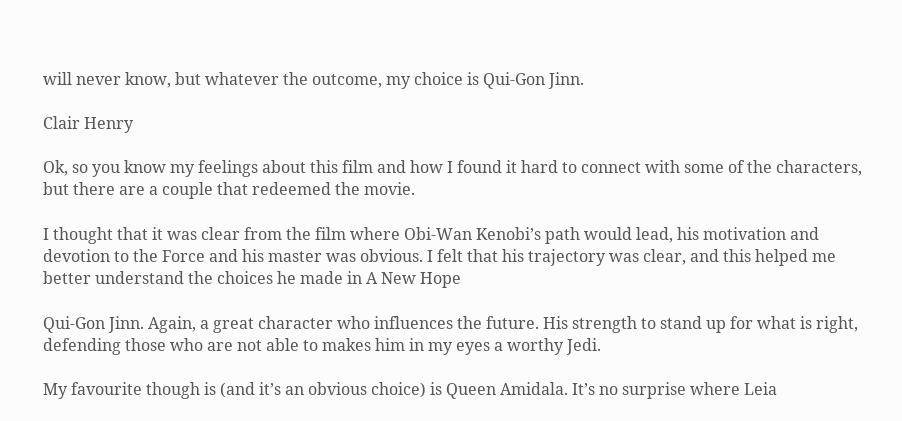will never know, but whatever the outcome, my choice is Qui-Gon Jinn.

Clair Henry

Ok, so you know my feelings about this film and how I found it hard to connect with some of the characters, but there are a couple that redeemed the movie.

I thought that it was clear from the film where Obi-Wan Kenobi’s path would lead, his motivation and devotion to the Force and his master was obvious. I felt that his trajectory was clear, and this helped me better understand the choices he made in A New Hope

Qui-Gon Jinn. Again, a great character who influences the future. His strength to stand up for what is right, defending those who are not able to makes him in my eyes a worthy Jedi.

My favourite though is (and it’s an obvious choice) is Queen Amidala. It’s no surprise where Leia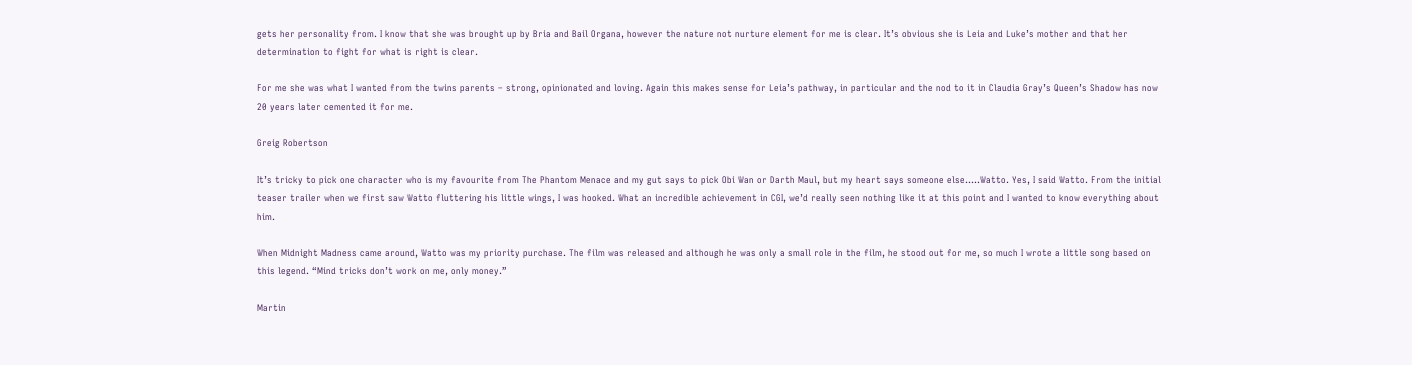gets her personality from. I know that she was brought up by Bria and Bail Organa, however the nature not nurture element for me is clear. It’s obvious she is Leia and Luke’s mother and that her determination to fight for what is right is clear.

For me she was what I wanted from the twins parents – strong, opinionated and loving. Again this makes sense for Leia’s pathway, in particular and the nod to it in Claudia Gray’s Queen’s Shadow has now 20 years later cemented it for me.

Greig Robertson

It’s tricky to pick one character who is my favourite from The Phantom Menace and my gut says to pick Obi Wan or Darth Maul, but my heart says someone else…..Watto. Yes, I said Watto. From the initial teaser trailer when we first saw Watto fluttering his little wings, I was hooked. What an incredible achievement in CGI, we’d really seen nothing like it at this point and I wanted to know everything about him.

When Midnight Madness came around, Watto was my priority purchase. The film was released and although he was only a small role in the film, he stood out for me, so much I wrote a little song based on this legend. “Mind tricks don’t work on me, only money.”

Martin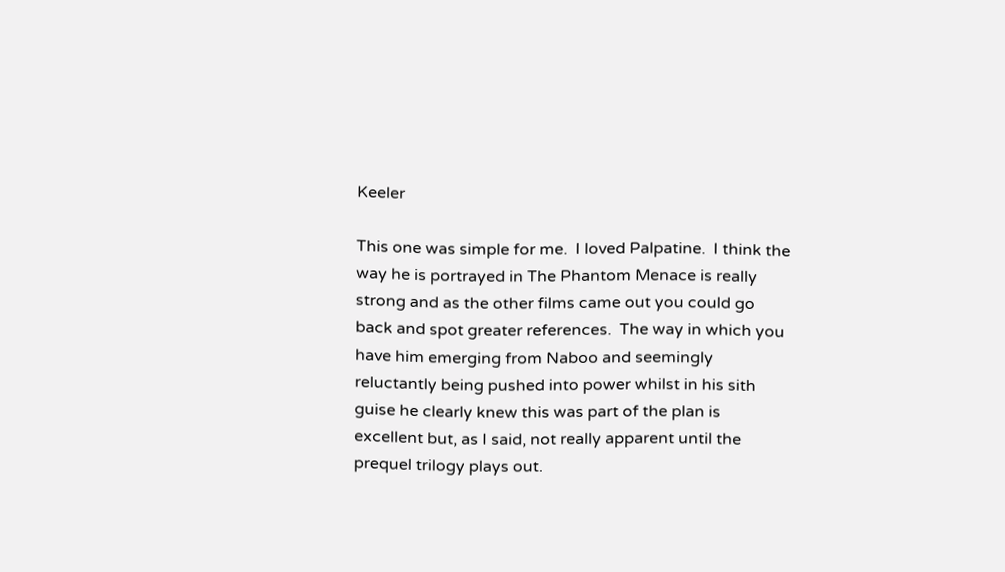Keeler

This one was simple for me.  I loved Palpatine.  I think the way he is portrayed in The Phantom Menace is really strong and as the other films came out you could go back and spot greater references.  The way in which you have him emerging from Naboo and seemingly reluctantly being pushed into power whilst in his sith guise he clearly knew this was part of the plan is excellent but, as I said, not really apparent until the prequel trilogy plays out.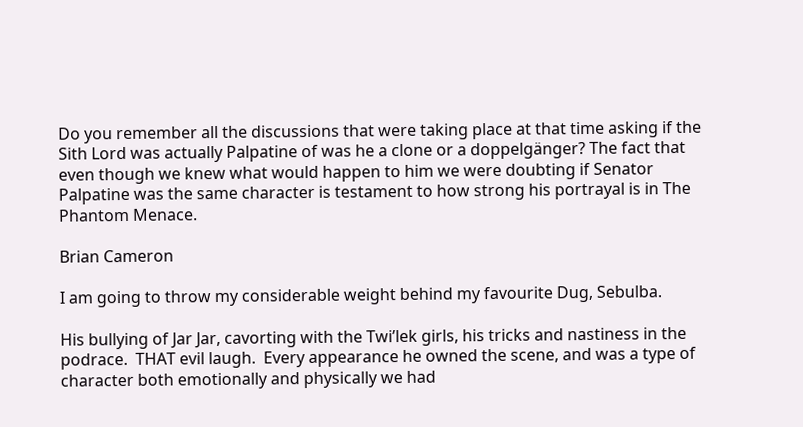Do you remember all the discussions that were taking place at that time asking if the Sith Lord was actually Palpatine of was he a clone or a doppelgänger? The fact that even though we knew what would happen to him we were doubting if Senator Palpatine was the same character is testament to how strong his portrayal is in The Phantom Menace.

Brian Cameron

I am going to throw my considerable weight behind my favourite Dug, Sebulba.

His bullying of Jar Jar, cavorting with the Twi’lek girls, his tricks and nastiness in the podrace.  THAT evil laugh.  Every appearance he owned the scene, and was a type of character both emotionally and physically we had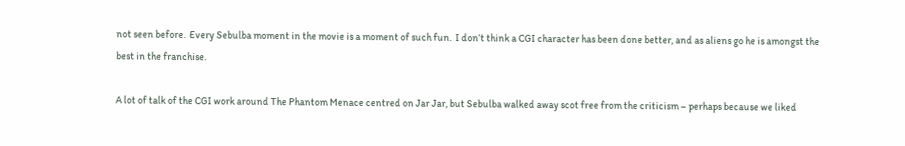not seen before.  Every Sebulba moment in the movie is a moment of such fun.  I don’t think a CGI character has been done better, and as aliens go he is amongst the best in the franchise.

A lot of talk of the CGI work around The Phantom Menace centred on Jar Jar, but Sebulba walked away scot free from the criticism – perhaps because we liked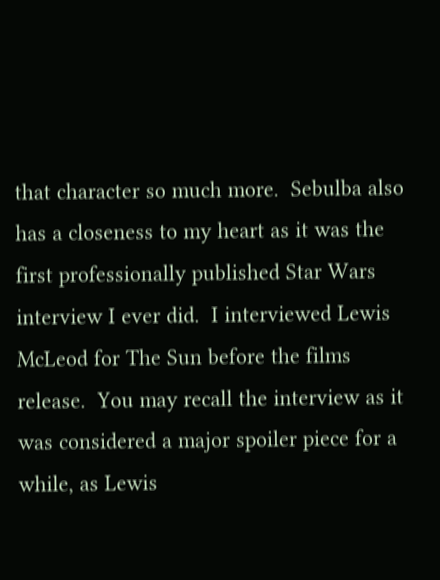that character so much more.  Sebulba also has a closeness to my heart as it was the first professionally published Star Wars interview I ever did.  I interviewed Lewis McLeod for The Sun before the films release.  You may recall the interview as it was considered a major spoiler piece for a while, as Lewis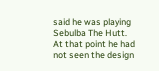said he was playing Sebulba The Hutt.  At that point he had not seen the design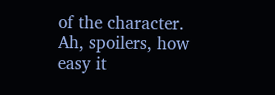of the character.  Ah, spoilers, how easy it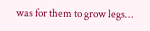was for them to grow legs…